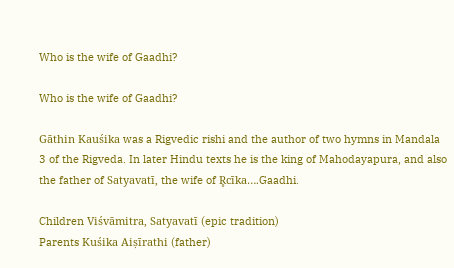Who is the wife of Gaadhi?

Who is the wife of Gaadhi?

Gāthin Kauśika was a Rigvedic rishi and the author of two hymns in Mandala 3 of the Rigveda. In later Hindu texts he is the king of Mahodayapura, and also the father of Satyavatī, the wife of R̥cīka….Gaadhi.

Children Viśvāmitra, Satyavatī (epic tradition)
Parents Kuśika Aiṣīrathi (father)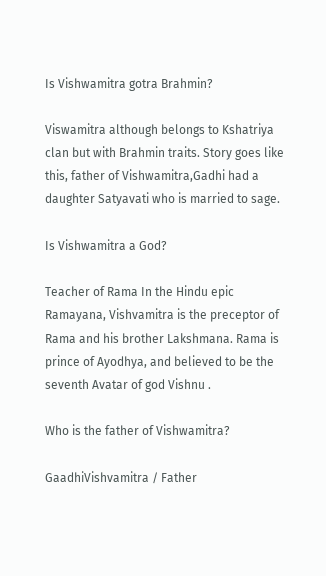Is Vishwamitra gotra Brahmin?

Viswamitra although belongs to Kshatriya clan but with Brahmin traits. Story goes like this, father of Vishwamitra,Gadhi had a daughter Satyavati who is married to sage.

Is Vishwamitra a God?

Teacher of Rama In the Hindu epic Ramayana, Vishvamitra is the preceptor of Rama and his brother Lakshmana. Rama is prince of Ayodhya, and believed to be the seventh Avatar of god Vishnu .

Who is the father of Vishwamitra?

GaadhiVishvamitra / Father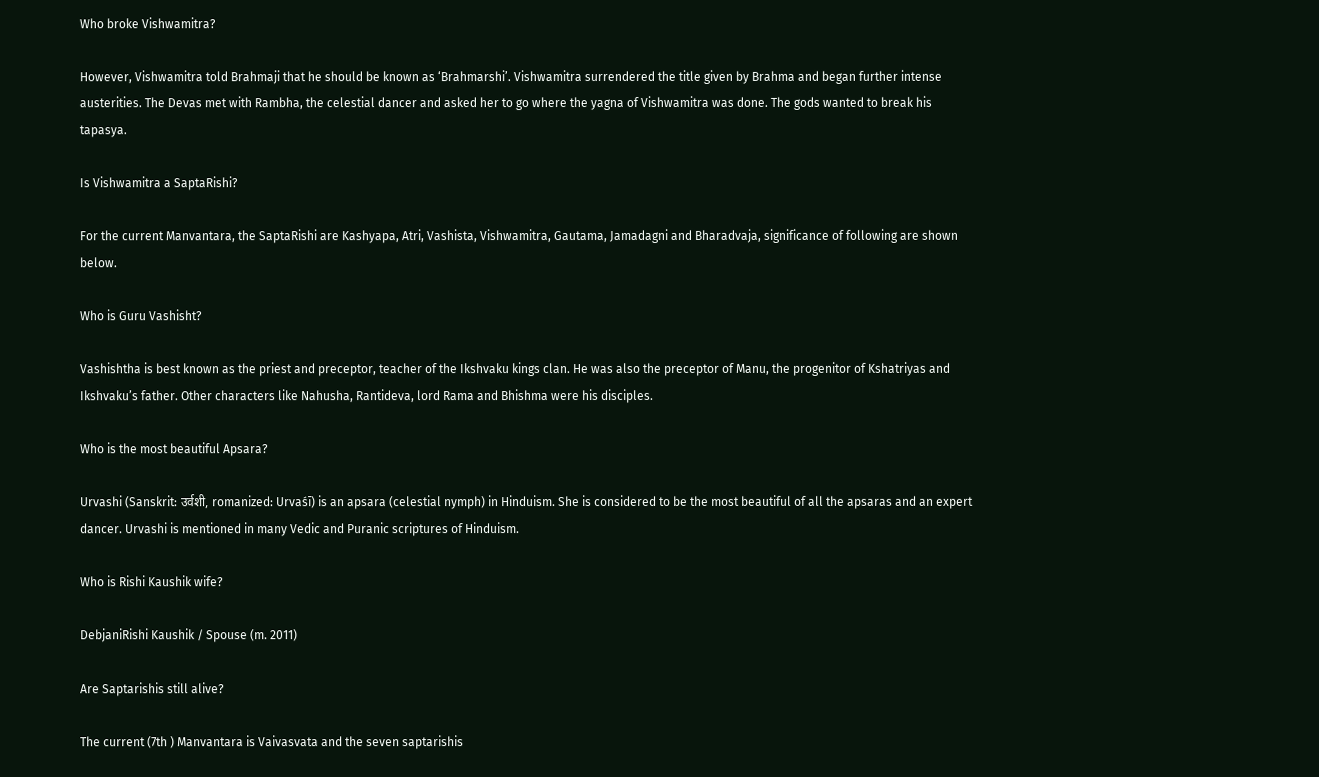Who broke Vishwamitra?

However, Vishwamitra told Brahmaji that he should be known as ‘Brahmarshi’. Vishwamitra surrendered the title given by Brahma and began further intense austerities. The Devas met with Rambha, the celestial dancer and asked her to go where the yagna of Vishwamitra was done. The gods wanted to break his tapasya.

Is Vishwamitra a SaptaRishi?

For the current Manvantara, the SaptaRishi are Kashyapa, Atri, Vashista, Vishwamitra, Gautama, Jamadagni and Bharadvaja, significance of following are shown below.

Who is Guru Vashisht?

Vashishtha is best known as the priest and preceptor, teacher of the Ikshvaku kings clan. He was also the preceptor of Manu, the progenitor of Kshatriyas and Ikshvaku’s father. Other characters like Nahusha, Rantideva, lord Rama and Bhishma were his disciples.

Who is the most beautiful Apsara?

Urvashi (Sanskrit: उर्वशी, romanized: Urvaśī) is an apsara (celestial nymph) in Hinduism. She is considered to be the most beautiful of all the apsaras and an expert dancer. Urvashi is mentioned in many Vedic and Puranic scriptures of Hinduism.

Who is Rishi Kaushik wife?

DebjaniRishi Kaushik / Spouse (m. 2011)

Are Saptarishis still alive?

The current (7th ) Manvantara is Vaivasvata and the seven saptarishis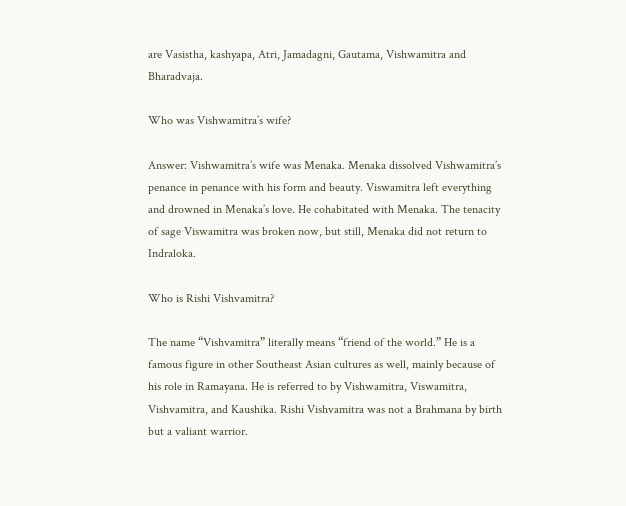are Vasistha, kashyapa, Atri, Jamadagni, Gautama, Vishwamitra and Bharadvaja.

Who was Vishwamitra’s wife?

Answer: Vishwamitra’s wife was Menaka. Menaka dissolved Vishwamitra’s penance in penance with his form and beauty. Viswamitra left everything and drowned in Menaka’s love. He cohabitated with Menaka. The tenacity of sage Viswamitra was broken now, but still, Menaka did not return to Indraloka.

Who is Rishi Vishvamitra?

The name “Vishvamitra” literally means “friend of the world.” He is a famous figure in other Southeast Asian cultures as well, mainly because of his role in Ramayana. He is referred to by Vishwamitra, Viswamitra, Vishvamitra, and Kaushika. Rishi Vishvamitra was not a Brahmana by birth but a valiant warrior.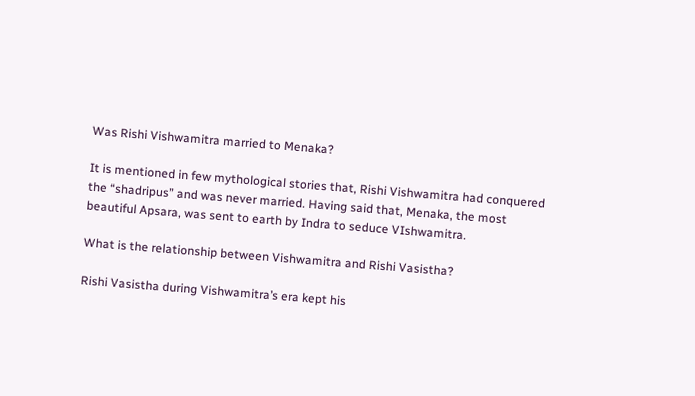Was Rishi Vishwamitra married to Menaka?

It is mentioned in few mythological stories that, Rishi Vishwamitra had conquered the “shadripus” and was never married. Having said that, Menaka, the most beautiful Apsara, was sent to earth by Indra to seduce VIshwamitra.

What is the relationship between Vishwamitra and Rishi Vasistha?

Rishi Vasistha during Vishwamitra’s era kept his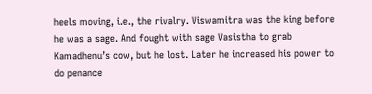heels moving, i.e., the rivalry. Viswamitra was the king before he was a sage. And fought with sage Vasistha to grab Kamadhenu’s cow, but he lost. Later he increased his power to do penance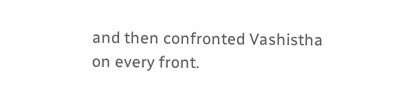and then confronted Vashistha on every front.